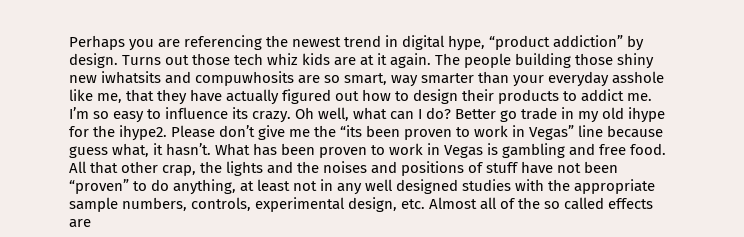Perhaps you are referencing the newest trend in digital hype, “product addiction” by design. Turns out those tech whiz kids are at it again. The people building those shiny new iwhatsits and compuwhosits are so smart, way smarter than your everyday asshole like me, that they have actually figured out how to design their products to addict me. I’m so easy to influence its crazy. Oh well, what can I do? Better go trade in my old ihype for the ihype2. Please don’t give me the “its been proven to work in Vegas” line because guess what, it hasn’t. What has been proven to work in Vegas is gambling and free food. All that other crap, the lights and the noises and positions of stuff have not been “proven” to do anything, at least not in any well designed studies with the appropriate sample numbers, controls, experimental design, etc. Almost all of the so called effects are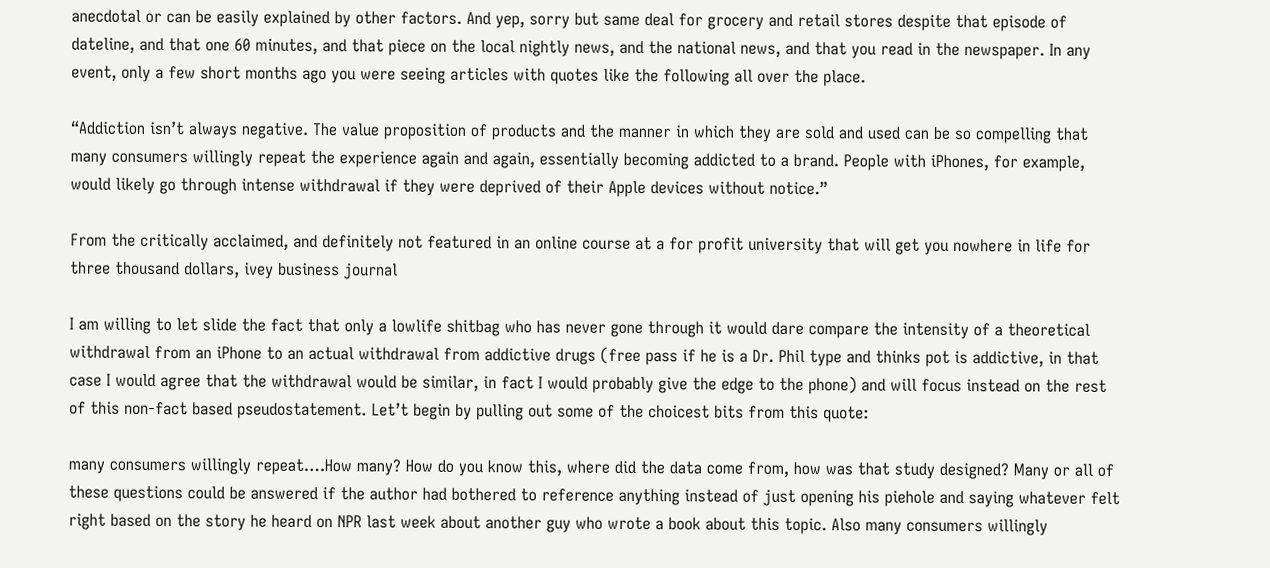anecdotal or can be easily explained by other factors. And yep, sorry but same deal for grocery and retail stores despite that episode of dateline, and that one 60 minutes, and that piece on the local nightly news, and the national news, and that you read in the newspaper. In any event, only a few short months ago you were seeing articles with quotes like the following all over the place.

“Addiction isn’t always negative. The value proposition of products and the manner in which they are sold and used can be so compelling that many consumers willingly repeat the experience again and again, essentially becoming addicted to a brand. People with iPhones, for example, would likely go through intense withdrawal if they were deprived of their Apple devices without notice.”

From the critically acclaimed, and definitely not featured in an online course at a for profit university that will get you nowhere in life for three thousand dollars, ivey business journal

I am willing to let slide the fact that only a lowlife shitbag who has never gone through it would dare compare the intensity of a theoretical withdrawal from an iPhone to an actual withdrawal from addictive drugs (free pass if he is a Dr. Phil type and thinks pot is addictive, in that case I would agree that the withdrawal would be similar, in fact I would probably give the edge to the phone) and will focus instead on the rest of this non-fact based pseudostatement. Let’t begin by pulling out some of the choicest bits from this quote:

many consumers willingly repeat….How many? How do you know this, where did the data come from, how was that study designed? Many or all of these questions could be answered if the author had bothered to reference anything instead of just opening his piehole and saying whatever felt right based on the story he heard on NPR last week about another guy who wrote a book about this topic. Also many consumers willingly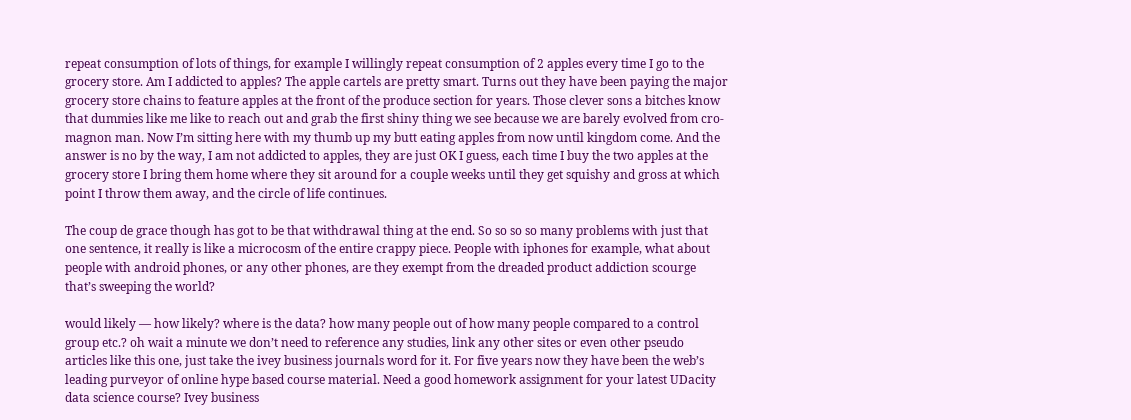repeat consumption of lots of things, for example I willingly repeat consumption of 2 apples every time I go to the grocery store. Am I addicted to apples? The apple cartels are pretty smart. Turns out they have been paying the major grocery store chains to feature apples at the front of the produce section for years. Those clever sons a bitches know that dummies like me like to reach out and grab the first shiny thing we see because we are barely evolved from cro-magnon man. Now I’m sitting here with my thumb up my butt eating apples from now until kingdom come. And the answer is no by the way, I am not addicted to apples, they are just OK I guess, each time I buy the two apples at the grocery store I bring them home where they sit around for a couple weeks until they get squishy and gross at which point I throw them away, and the circle of life continues.

The coup de grace though has got to be that withdrawal thing at the end. So so so so many problems with just that one sentence, it really is like a microcosm of the entire crappy piece. People with iphones for example, what about people with android phones, or any other phones, are they exempt from the dreaded product addiction scourge that’s sweeping the world?

would likely — how likely? where is the data? how many people out of how many people compared to a control group etc.? oh wait a minute we don’t need to reference any studies, link any other sites or even other pseudo articles like this one, just take the ivey business journals word for it. For five years now they have been the web’s leading purveyor of online hype based course material. Need a good homework assignment for your latest UDacity data science course? Ivey business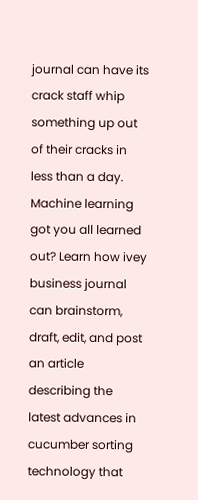journal can have its crack staff whip something up out of their cracks in less than a day. Machine learning got you all learned out? Learn how ivey business journal can brainstorm, draft, edit, and post an article describing the latest advances in cucumber sorting technology that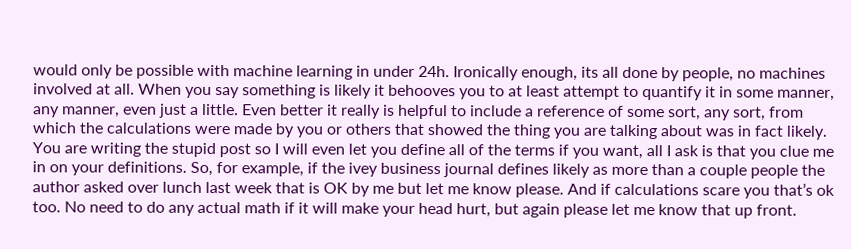would only be possible with machine learning in under 24h. Ironically enough, its all done by people, no machines involved at all. When you say something is likely it behooves you to at least attempt to quantify it in some manner, any manner, even just a little. Even better it really is helpful to include a reference of some sort, any sort, from which the calculations were made by you or others that showed the thing you are talking about was in fact likely. You are writing the stupid post so I will even let you define all of the terms if you want, all I ask is that you clue me in on your definitions. So, for example, if the ivey business journal defines likely as more than a couple people the author asked over lunch last week that is OK by me but let me know please. And if calculations scare you that’s ok too. No need to do any actual math if it will make your head hurt, but again please let me know that up front.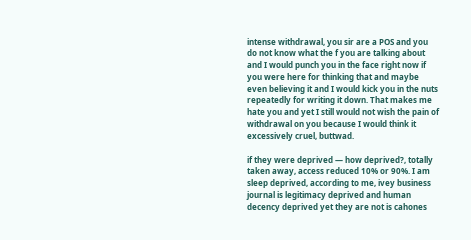intense withdrawal, you sir are a POS and you do not know what the f you are talking about and I would punch you in the face right now if you were here for thinking that and maybe even believing it and I would kick you in the nuts repeatedly for writing it down. That makes me hate you and yet I still would not wish the pain of withdrawal on you because I would think it excessively cruel, buttwad.

if they were deprived — how deprived?, totally taken away, access reduced 10% or 90%. I am sleep deprived, according to me, ivey business journal is legitimacy deprived and human decency deprived yet they are not is cahones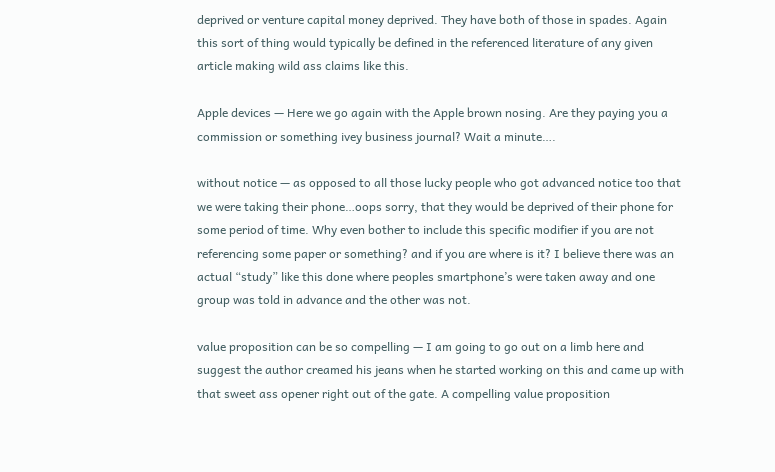deprived or venture capital money deprived. They have both of those in spades. Again this sort of thing would typically be defined in the referenced literature of any given article making wild ass claims like this.

Apple devices — Here we go again with the Apple brown nosing. Are they paying you a commission or something ivey business journal? Wait a minute….

without notice — as opposed to all those lucky people who got advanced notice too that we were taking their phone…oops sorry, that they would be deprived of their phone for some period of time. Why even bother to include this specific modifier if you are not referencing some paper or something? and if you are where is it? I believe there was an actual “study” like this done where peoples smartphone’s were taken away and one group was told in advance and the other was not.

value proposition can be so compelling — I am going to go out on a limb here and suggest the author creamed his jeans when he started working on this and came up with that sweet ass opener right out of the gate. A compelling value proposition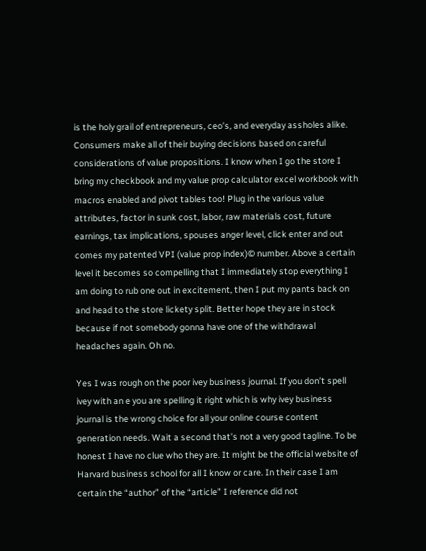is the holy grail of entrepreneurs, ceo’s, and everyday assholes alike. Consumers make all of their buying decisions based on careful considerations of value propositions. I know when I go the store I bring my checkbook and my value prop calculator excel workbook with macros enabled and pivot tables too! Plug in the various value attributes, factor in sunk cost, labor, raw materials cost, future earnings, tax implications, spouses anger level, click enter and out comes my patented VPI (value prop index)© number. Above a certain level it becomes so compelling that I immediately stop everything I am doing to rub one out in excitement, then I put my pants back on and head to the store lickety split. Better hope they are in stock because if not somebody gonna have one of the withdrawal headaches again. Oh no.

Yes I was rough on the poor ivey business journal. If you don’t spell ivey with an e you are spelling it right which is why ivey business journal is the wrong choice for all your online course content generation needs. Wait a second that’s not a very good tagline. To be honest I have no clue who they are. It might be the official website of Harvard business school for all I know or care. In their case I am certain the “author” of the “article” I reference did not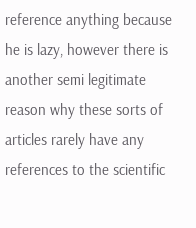reference anything because he is lazy, however there is another semi legitimate reason why these sorts of articles rarely have any references to the scientific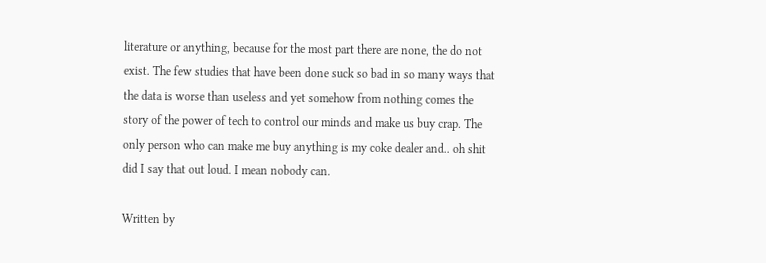literature or anything, because for the most part there are none, the do not exist. The few studies that have been done suck so bad in so many ways that the data is worse than useless and yet somehow from nothing comes the story of the power of tech to control our minds and make us buy crap. The only person who can make me buy anything is my coke dealer and.. oh shit did I say that out loud. I mean nobody can.

Written by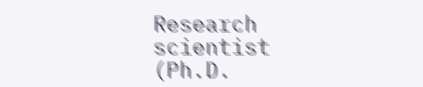Research scientist (Ph.D.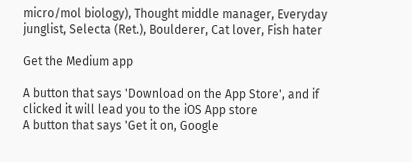micro/mol biology), Thought middle manager, Everyday junglist, Selecta (Ret.), Boulderer, Cat lover, Fish hater

Get the Medium app

A button that says 'Download on the App Store', and if clicked it will lead you to the iOS App store
A button that says 'Get it on, Google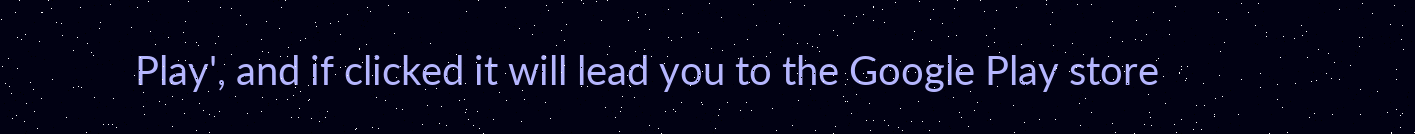Play', and if clicked it will lead you to the Google Play store